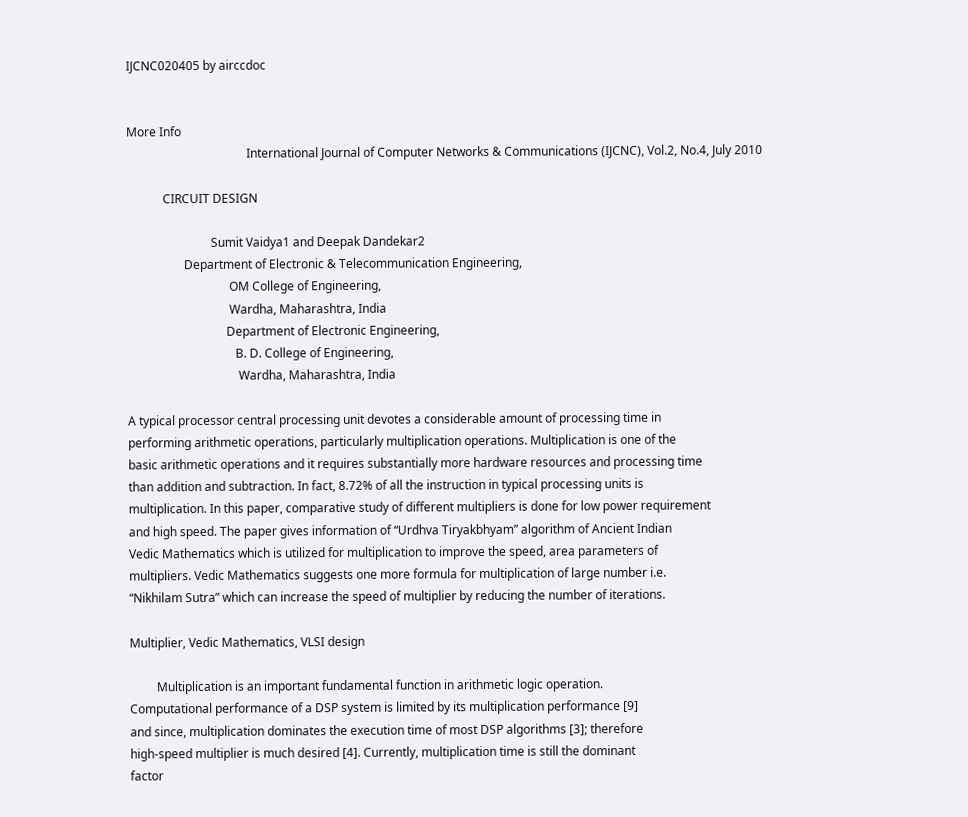IJCNC020405 by airccdoc


More Info
                                        International Journal of Computer Networks & Communications (IJCNC), Vol.2, No.4, July 2010

            CIRCUIT DESIGN

                            Sumit Vaidya1 and Deepak Dandekar2
                   Department of Electronic & Telecommunication Engineering,
                                  OM College of Engineering,
                                  Wardha, Maharashtra, India
                                 Department of Electronic Engineering,
                                    B. D. College of Engineering,
                                     Wardha, Maharashtra, India

A typical processor central processing unit devotes a considerable amount of processing time in
performing arithmetic operations, particularly multiplication operations. Multiplication is one of the
basic arithmetic operations and it requires substantially more hardware resources and processing time
than addition and subtraction. In fact, 8.72% of all the instruction in typical processing units is
multiplication. In this paper, comparative study of different multipliers is done for low power requirement
and high speed. The paper gives information of “Urdhva Tiryakbhyam” algorithm of Ancient Indian
Vedic Mathematics which is utilized for multiplication to improve the speed, area parameters of
multipliers. Vedic Mathematics suggests one more formula for multiplication of large number i.e.
“Nikhilam Sutra” which can increase the speed of multiplier by reducing the number of iterations.

Multiplier, Vedic Mathematics, VLSI design

         Multiplication is an important fundamental function in arithmetic logic operation.
Computational performance of a DSP system is limited by its multiplication performance [9]
and since, multiplication dominates the execution time of most DSP algorithms [3]; therefore
high-speed multiplier is much desired [4]. Currently, multiplication time is still the dominant
factor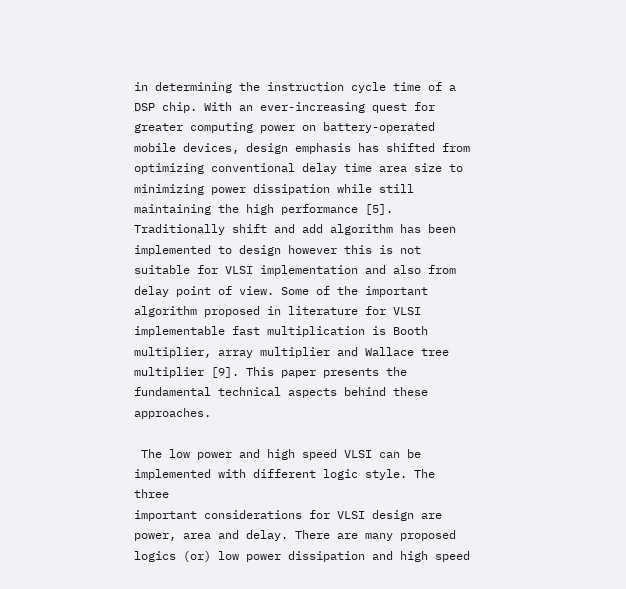in determining the instruction cycle time of a DSP chip. With an ever-increasing quest for
greater computing power on battery-operated mobile devices, design emphasis has shifted from
optimizing conventional delay time area size to minimizing power dissipation while still
maintaining the high performance [5]. Traditionally shift and add algorithm has been
implemented to design however this is not suitable for VLSI implementation and also from
delay point of view. Some of the important algorithm proposed in literature for VLSI
implementable fast multiplication is Booth multiplier, array multiplier and Wallace tree
multiplier [9]. This paper presents the fundamental technical aspects behind these approaches.

 The low power and high speed VLSI can be implemented with different logic style. The three
important considerations for VLSI design are power, area and delay. There are many proposed
logics (or) low power dissipation and high speed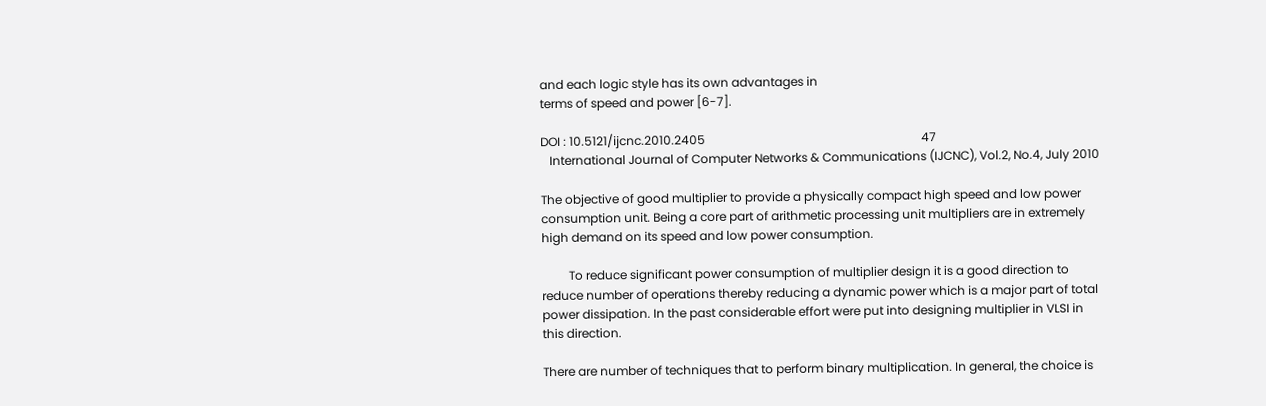and each logic style has its own advantages in
terms of speed and power [6-7].

DOI : 10.5121/ijcnc.2010.2405                                                                        47
   International Journal of Computer Networks & Communications (IJCNC), Vol.2, No.4, July 2010

The objective of good multiplier to provide a physically compact high speed and low power
consumption unit. Being a core part of arithmetic processing unit multipliers are in extremely
high demand on its speed and low power consumption.

         To reduce significant power consumption of multiplier design it is a good direction to
reduce number of operations thereby reducing a dynamic power which is a major part of total
power dissipation. In the past considerable effort were put into designing multiplier in VLSI in
this direction.

There are number of techniques that to perform binary multiplication. In general, the choice is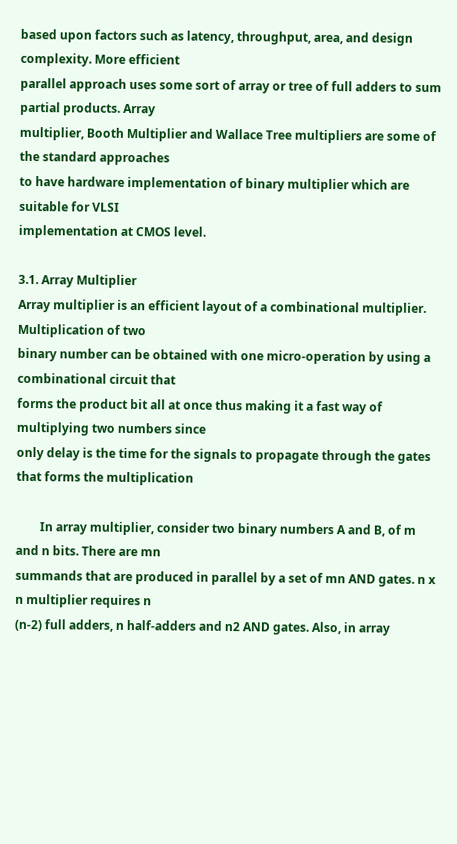based upon factors such as latency, throughput, area, and design complexity. More efficient
parallel approach uses some sort of array or tree of full adders to sum partial products. Array
multiplier, Booth Multiplier and Wallace Tree multipliers are some of the standard approaches
to have hardware implementation of binary multiplier which are suitable for VLSI
implementation at CMOS level.

3.1. Array Multiplier
Array multiplier is an efficient layout of a combinational multiplier. Multiplication of two
binary number can be obtained with one micro-operation by using a combinational circuit that
forms the product bit all at once thus making it a fast way of multiplying two numbers since
only delay is the time for the signals to propagate through the gates that forms the multiplication

        In array multiplier, consider two binary numbers A and B, of m and n bits. There are mn
summands that are produced in parallel by a set of mn AND gates. n x n multiplier requires n
(n-2) full adders, n half-adders and n2 AND gates. Also, in array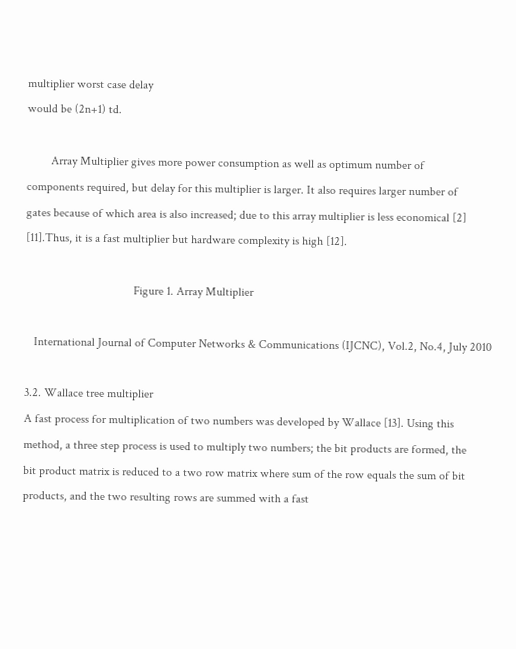multiplier worst case delay
would be (2n+1) td.

        Array Multiplier gives more power consumption as well as optimum number of
components required, but delay for this multiplier is larger. It also requires larger number of
gates because of which area is also increased; due to this array multiplier is less economical [2]
[11].Thus, it is a fast multiplier but hardware complexity is high [12].

                                    Figure 1. Array Multiplier

   International Journal of Computer Networks & Communications (IJCNC), Vol.2, No.4, July 2010

3.2. Wallace tree multiplier
A fast process for multiplication of two numbers was developed by Wallace [13]. Using this
method, a three step process is used to multiply two numbers; the bit products are formed, the
bit product matrix is reduced to a two row matrix where sum of the row equals the sum of bit
products, and the two resulting rows are summed with a fast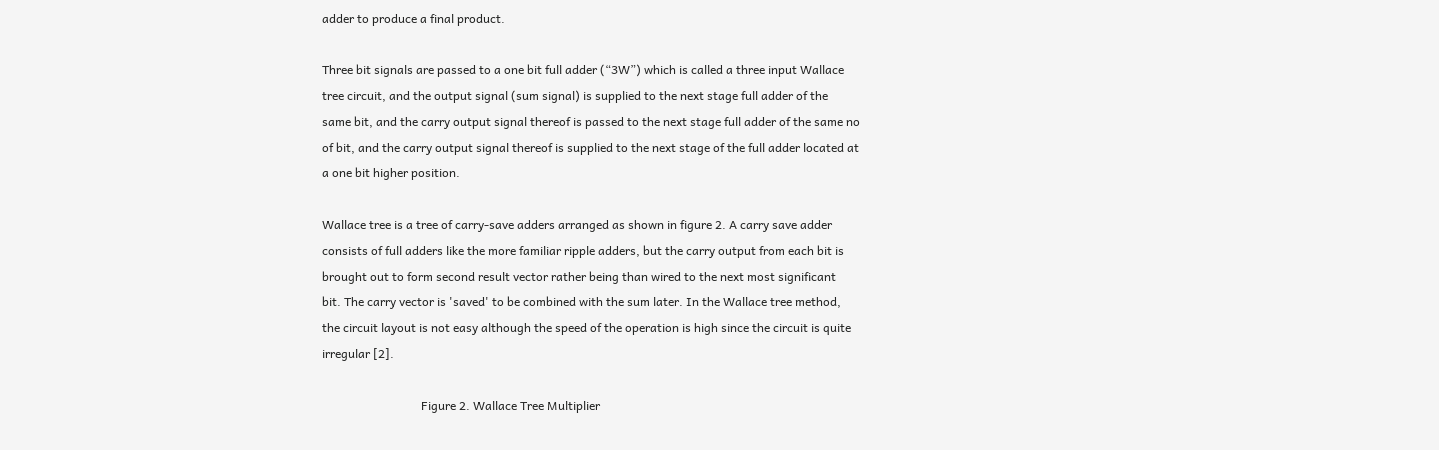adder to produce a final product.

Three bit signals are passed to a one bit full adder (“3W”) which is called a three input Wallace
tree circuit, and the output signal (sum signal) is supplied to the next stage full adder of the
same bit, and the carry output signal thereof is passed to the next stage full adder of the same no
of bit, and the carry output signal thereof is supplied to the next stage of the full adder located at
a one bit higher position.

Wallace tree is a tree of carry-save adders arranged as shown in figure 2. A carry save adder
consists of full adders like the more familiar ripple adders, but the carry output from each bit is
brought out to form second result vector rather being than wired to the next most significant
bit. The carry vector is 'saved' to be combined with the sum later. In the Wallace tree method,
the circuit layout is not easy although the speed of the operation is high since the circuit is quite
irregular [2].

                                 Figure 2. Wallace Tree Multiplier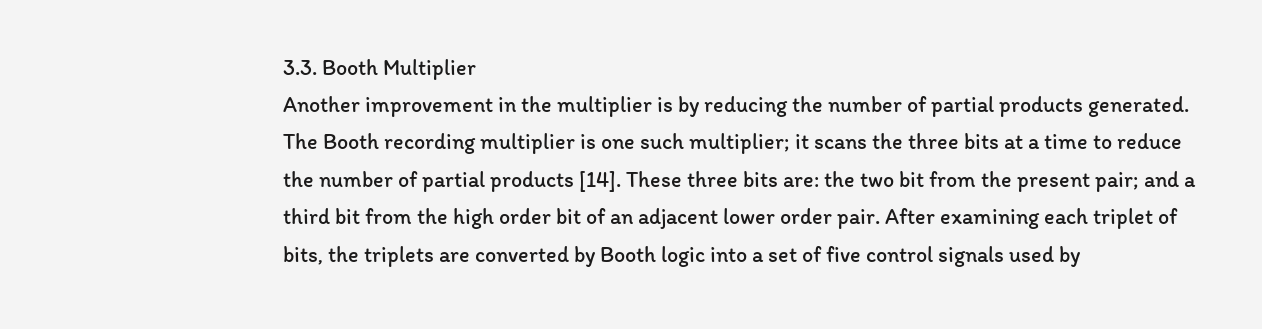3.3. Booth Multiplier
Another improvement in the multiplier is by reducing the number of partial products generated.
The Booth recording multiplier is one such multiplier; it scans the three bits at a time to reduce
the number of partial products [14]. These three bits are: the two bit from the present pair; and a
third bit from the high order bit of an adjacent lower order pair. After examining each triplet of
bits, the triplets are converted by Booth logic into a set of five control signals used by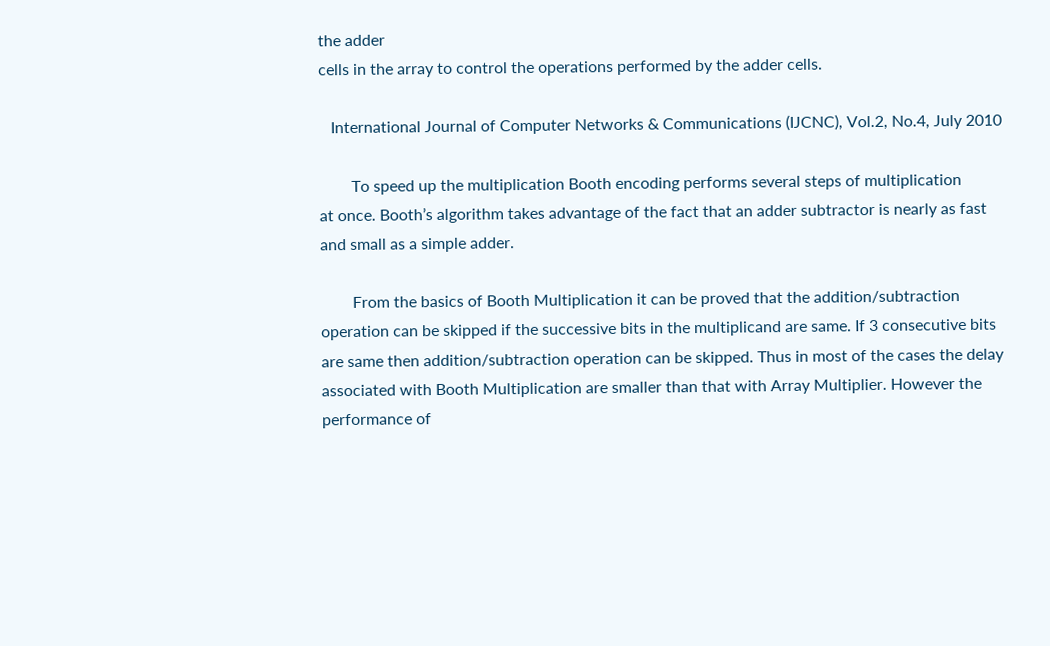the adder
cells in the array to control the operations performed by the adder cells.

   International Journal of Computer Networks & Communications (IJCNC), Vol.2, No.4, July 2010

        To speed up the multiplication Booth encoding performs several steps of multiplication
at once. Booth’s algorithm takes advantage of the fact that an adder subtractor is nearly as fast
and small as a simple adder.

        From the basics of Booth Multiplication it can be proved that the addition/subtraction
operation can be skipped if the successive bits in the multiplicand are same. If 3 consecutive bits
are same then addition/subtraction operation can be skipped. Thus in most of the cases the delay
associated with Booth Multiplication are smaller than that with Array Multiplier. However the
performance of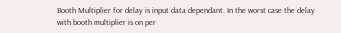Booth Multiplier for delay is input data dependant. In the worst case the delay
with booth multiplier is on per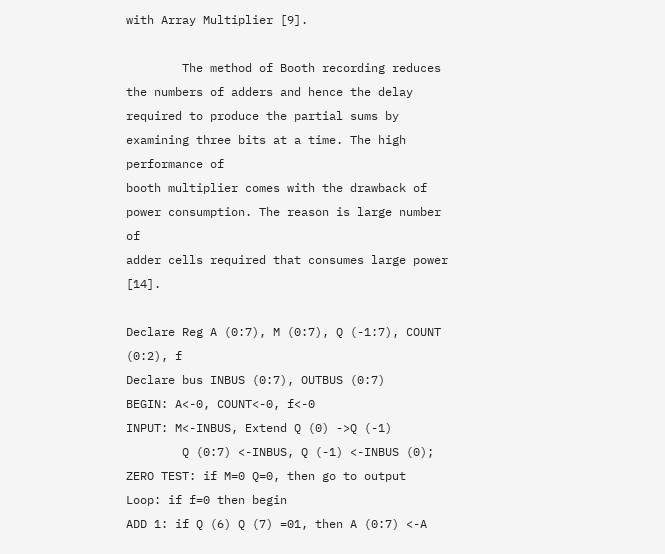with Array Multiplier [9].

        The method of Booth recording reduces the numbers of adders and hence the delay
required to produce the partial sums by examining three bits at a time. The high performance of
booth multiplier comes with the drawback of power consumption. The reason is large number of
adder cells required that consumes large power [14].

Declare Reg A (0:7), M (0:7), Q (-1:7), COUNT (0:2), f
Declare bus INBUS (0:7), OUTBUS (0:7)
BEGIN: A<-0, COUNT<-0, f<-0
INPUT: M<-INBUS, Extend Q (0) ->Q (-1)
        Q (0:7) <-INBUS, Q (-1) <-INBUS (0);
ZERO TEST: if M=0 Q=0, then go to output
Loop: if f=0 then begin
ADD 1: if Q (6) Q (7) =01, then A (0:7) <-A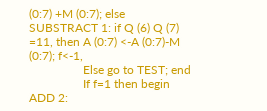(0:7) +M (0:7); else
SUBSTRACT 1: if Q (6) Q (7) =11, then A (0:7) <-A (0:7)-M (0:7); f<-1,
                  Else go to TEST; end
                  If f=1 then begin
ADD 2: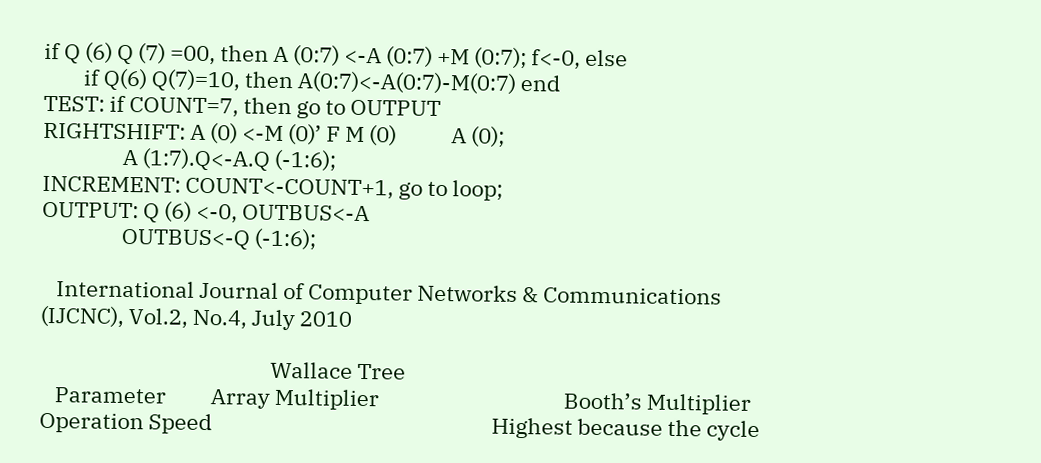if Q (6) Q (7) =00, then A (0:7) <-A (0:7) +M (0:7); f<-0, else
        if Q(6) Q(7)=10, then A(0:7)<-A(0:7)-M(0:7) end
TEST: if COUNT=7, then go to OUTPUT
RIGHTSHIFT: A (0) <-M (0)’ F M (0)           A (0);
                A (1:7).Q<-A.Q (-1:6);
INCREMENT: COUNT<-COUNT+1, go to loop;
OUTPUT: Q (6) <-0, OUTBUS<-A
                OUTBUS<-Q (-1:6);

   International Journal of Computer Networks & Communications (IJCNC), Vol.2, No.4, July 2010

                                              Wallace Tree
   Parameter         Array Multiplier                                     Booth’s Multiplier
Operation Speed                                                        Highest because the cycle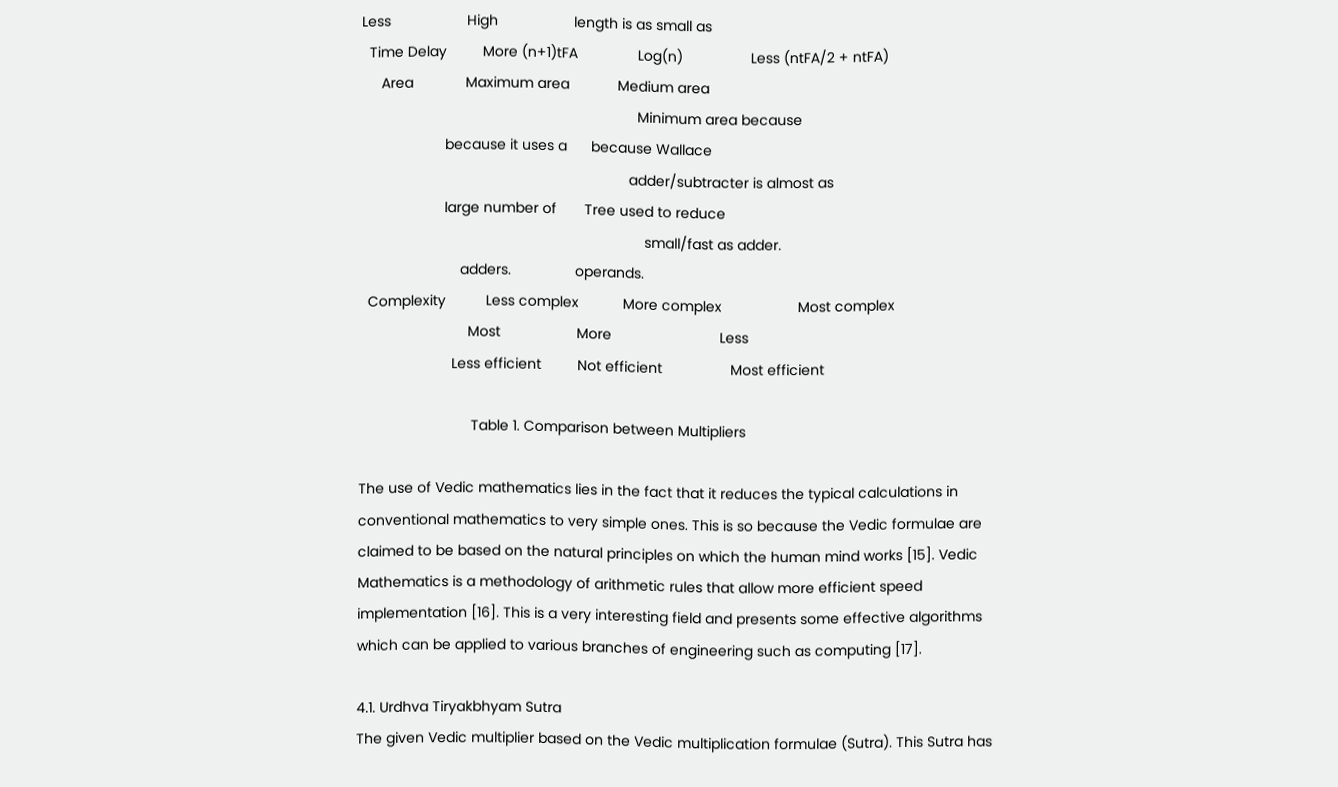Less                   High                   length is as small as
  Time Delay         More (n+1)tFA               Log(n)                 Less (ntFA/2 + ntFA)
     Area             Maximum area            Medium area
                                                                     Minimum area because
                     because it uses a      because Wallace
                                                                   adder/subtracter is almost as
                     large number of       Tree used to reduce
                                                                       small/fast as adder.
                         adders.                operands.
  Complexity          Less complex           More complex                   Most complex
                           Most                   More                           Less
                       Less efficient         Not efficient                 Most efficient

                            Table 1. Comparison between Multipliers

The use of Vedic mathematics lies in the fact that it reduces the typical calculations in
conventional mathematics to very simple ones. This is so because the Vedic formulae are
claimed to be based on the natural principles on which the human mind works [15]. Vedic
Mathematics is a methodology of arithmetic rules that allow more efficient speed
implementation [16]. This is a very interesting field and presents some effective algorithms
which can be applied to various branches of engineering such as computing [17].

4.1. Urdhva Tiryakbhyam Sutra
The given Vedic multiplier based on the Vedic multiplication formulae (Sutra). This Sutra has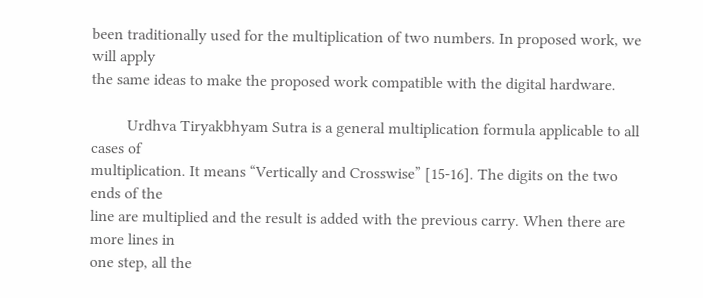been traditionally used for the multiplication of two numbers. In proposed work, we will apply
the same ideas to make the proposed work compatible with the digital hardware.

         Urdhva Tiryakbhyam Sutra is a general multiplication formula applicable to all cases of
multiplication. It means “Vertically and Crosswise” [15-16]. The digits on the two ends of the
line are multiplied and the result is added with the previous carry. When there are more lines in
one step, all the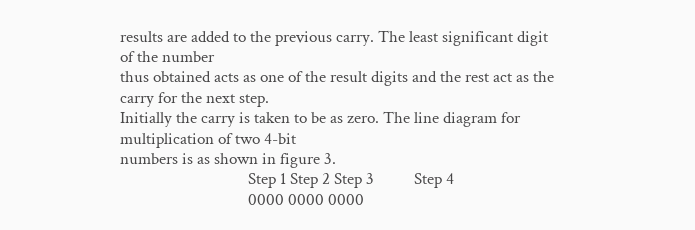results are added to the previous carry. The least significant digit of the number
thus obtained acts as one of the result digits and the rest act as the carry for the next step.
Initially the carry is taken to be as zero. The line diagram for multiplication of two 4-bit
numbers is as shown in figure 3.
                                Step 1 Step 2 Step 3          Step 4
                                0000 0000 0000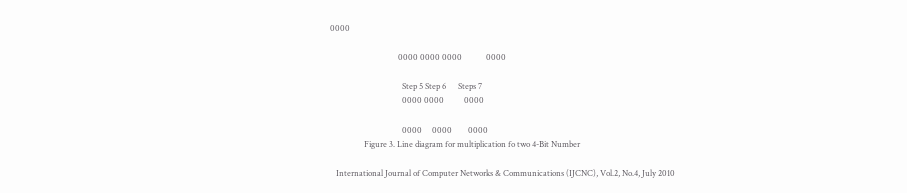0000

                                  0000 0000 0000            0000

                                    Step 5 Step 6      Steps 7
                                    0000 0000          0000

                                    0000     0000        0000
                 Figure 3. Line diagram for multiplication fo two 4-Bit Number

   International Journal of Computer Networks & Communications (IJCNC), Vol.2, No.4, July 2010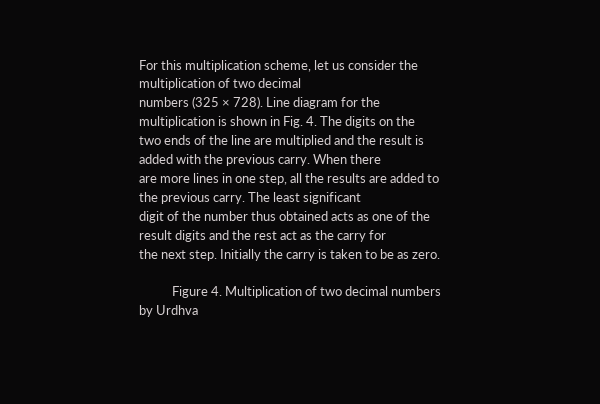For this multiplication scheme, let us consider the multiplication of two decimal
numbers (325 × 728). Line diagram for the multiplication is shown in Fig. 4. The digits on the
two ends of the line are multiplied and the result is added with the previous carry. When there
are more lines in one step, all the results are added to the previous carry. The least significant
digit of the number thus obtained acts as one of the result digits and the rest act as the carry for
the next step. Initially the carry is taken to be as zero.

           Figure 4. Multiplication of two decimal numbers by Urdhva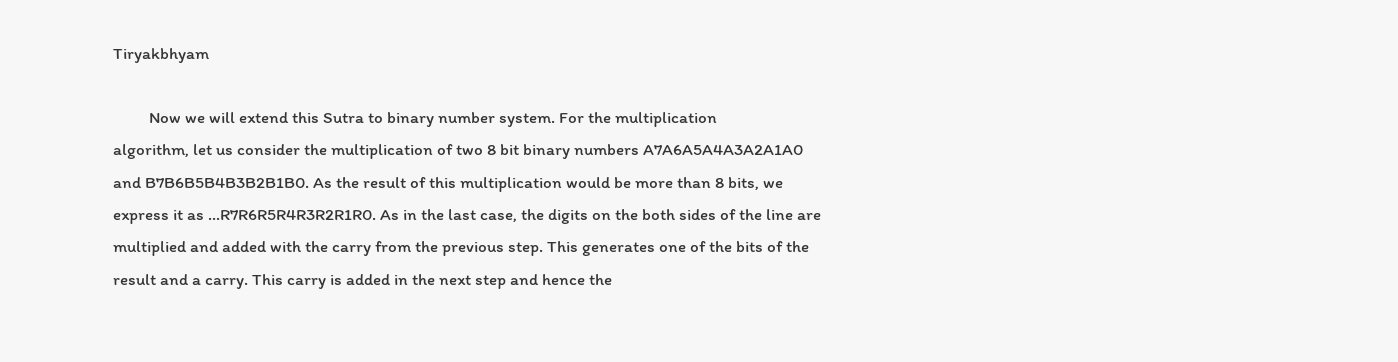Tiryakbhyam

         Now we will extend this Sutra to binary number system. For the multiplication
algorithm, let us consider the multiplication of two 8 bit binary numbers A7A6A5A4A3A2A1A0
and B7B6B5B4B3B2B1B0. As the result of this multiplication would be more than 8 bits, we
express it as …R7R6R5R4R3R2R1R0. As in the last case, the digits on the both sides of the line are
multiplied and added with the carry from the previous step. This generates one of the bits of the
result and a carry. This carry is added in the next step and hence the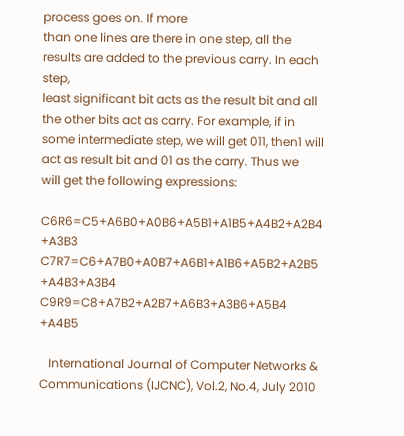process goes on. If more
than one lines are there in one step, all the results are added to the previous carry. In each step,
least significant bit acts as the result bit and all the other bits act as carry. For example, if in
some intermediate step, we will get 011, then1 will act as result bit and 01 as the carry. Thus we
will get the following expressions:

C6R6=C5+A6B0+A0B6+A5B1+A1B5+A4B2+A2B4 +A3B3
C7R7=C6+A7B0+A0B7+A6B1+A1B6+A5B2+A2B5 +A4B3+A3B4
C9R9=C8+A7B2+A2B7+A6B3+A3B6+A5B4 +A4B5

   International Journal of Computer Networks & Communications (IJCNC), Vol.2, No.4, July 2010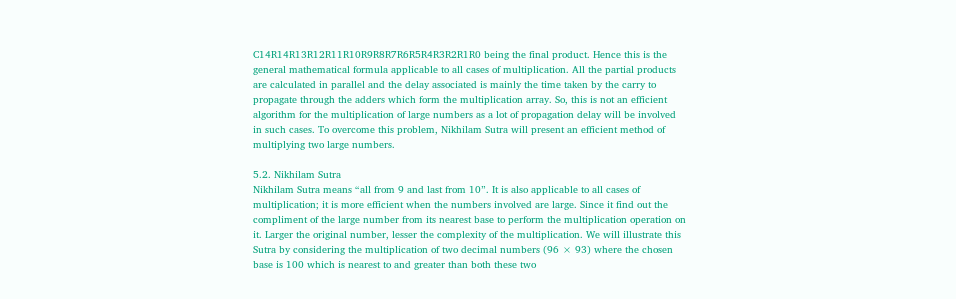C14R14R13R12R11R10R9R8R7R6R5R4R3R2R1R0 being the final product. Hence this is the
general mathematical formula applicable to all cases of multiplication. All the partial products
are calculated in parallel and the delay associated is mainly the time taken by the carry to
propagate through the adders which form the multiplication array. So, this is not an efficient
algorithm for the multiplication of large numbers as a lot of propagation delay will be involved
in such cases. To overcome this problem, Nikhilam Sutra will present an efficient method of
multiplying two large numbers.

5.2. Nikhilam Sutra
Nikhilam Sutra means “all from 9 and last from 10”. It is also applicable to all cases of
multiplication; it is more efficient when the numbers involved are large. Since it find out the
compliment of the large number from its nearest base to perform the multiplication operation on
it. Larger the original number, lesser the complexity of the multiplication. We will illustrate this
Sutra by considering the multiplication of two decimal numbers (96 × 93) where the chosen
base is 100 which is nearest to and greater than both these two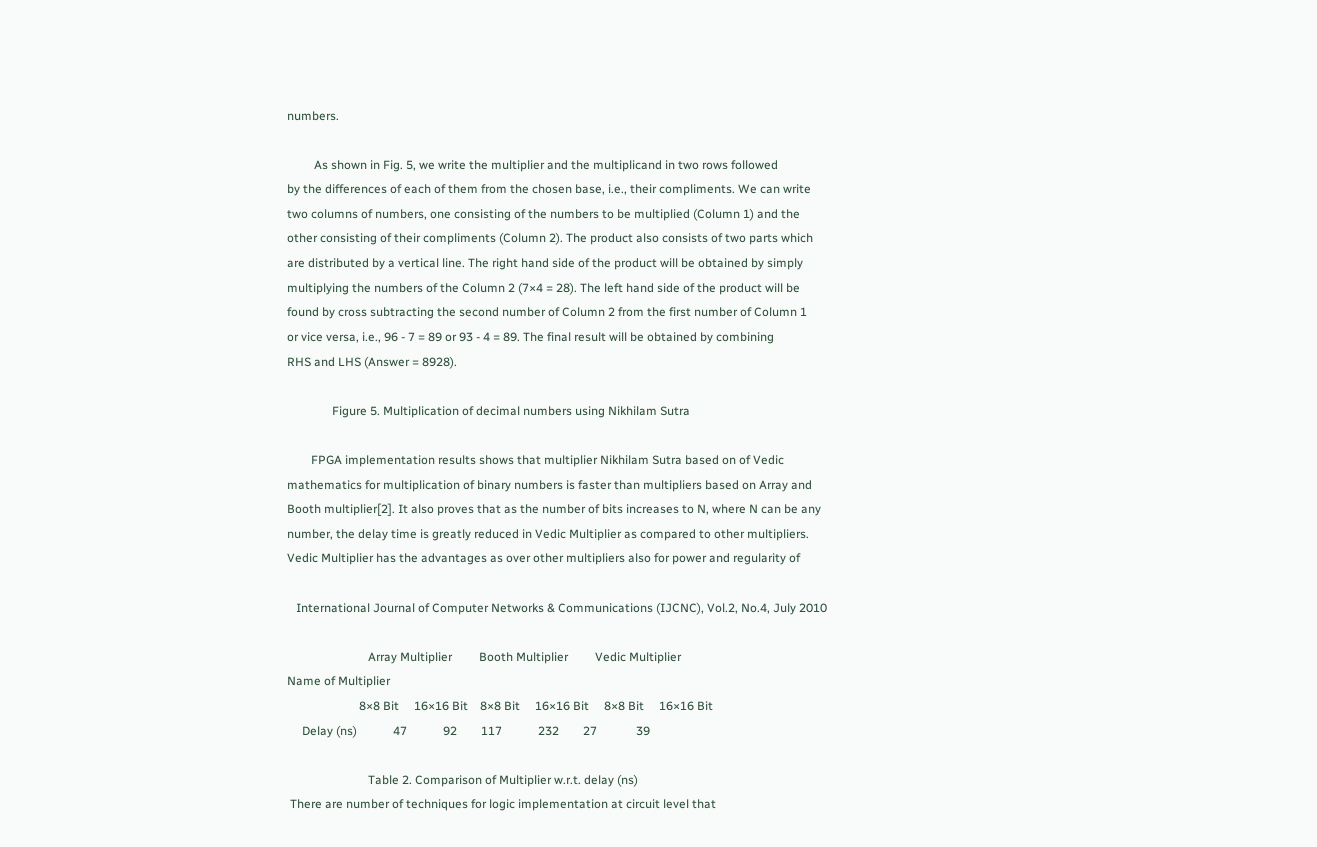numbers.

         As shown in Fig. 5, we write the multiplier and the multiplicand in two rows followed
by the differences of each of them from the chosen base, i.e., their compliments. We can write
two columns of numbers, one consisting of the numbers to be multiplied (Column 1) and the
other consisting of their compliments (Column 2). The product also consists of two parts which
are distributed by a vertical line. The right hand side of the product will be obtained by simply
multiplying the numbers of the Column 2 (7×4 = 28). The left hand side of the product will be
found by cross subtracting the second number of Column 2 from the first number of Column 1
or vice versa, i.e., 96 - 7 = 89 or 93 - 4 = 89. The final result will be obtained by combining
RHS and LHS (Answer = 8928).

               Figure 5. Multiplication of decimal numbers using Nikhilam Sutra

        FPGA implementation results shows that multiplier Nikhilam Sutra based on of Vedic
mathematics for multiplication of binary numbers is faster than multipliers based on Array and
Booth multiplier[2]. It also proves that as the number of bits increases to N, where N can be any
number, the delay time is greatly reduced in Vedic Multiplier as compared to other multipliers.
Vedic Multiplier has the advantages as over other multipliers also for power and regularity of

   International Journal of Computer Networks & Communications (IJCNC), Vol.2, No.4, July 2010

                           Array Multiplier         Booth Multiplier         Vedic Multiplier
Name of Multiplier
                        8×8 Bit     16×16 Bit    8×8 Bit     16×16 Bit     8×8 Bit     16×16 Bit
     Delay (ns)            47            92        117            232        27             39

                           Table 2. Comparison of Multiplier w.r.t. delay (ns)
 There are number of techniques for logic implementation at circuit level that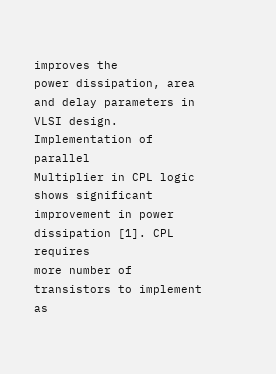improves the
power dissipation, area and delay parameters in VLSI design. Implementation of parallel
Multiplier in CPL logic shows significant improvement in power dissipation [1]. CPL requires
more number of transistors to implement as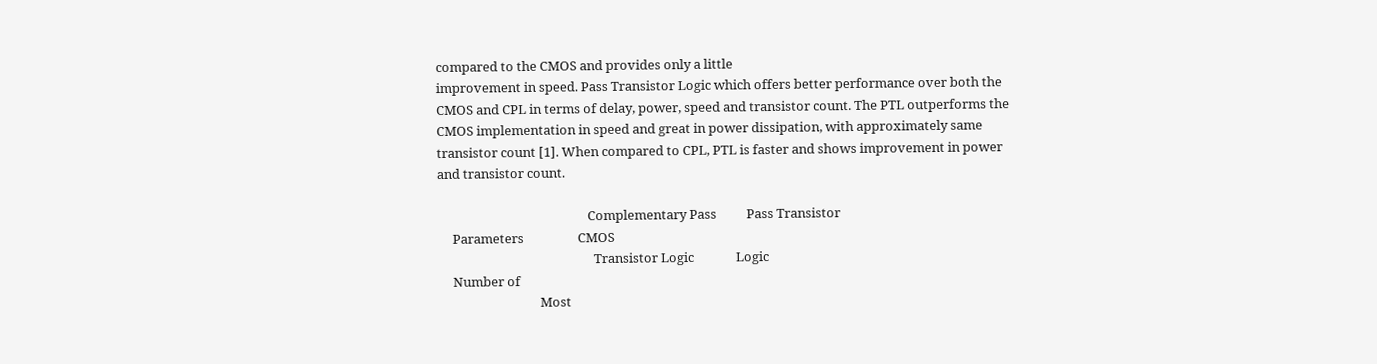compared to the CMOS and provides only a little
improvement in speed. Pass Transistor Logic which offers better performance over both the
CMOS and CPL in terms of delay, power, speed and transistor count. The PTL outperforms the
CMOS implementation in speed and great in power dissipation, with approximately same
transistor count [1]. When compared to CPL, PTL is faster and shows improvement in power
and transistor count.

                                                  Complementary Pass          Pass Transistor
     Parameters                  CMOS
                                                    Transistor Logic              Logic
     Number of
                                  Most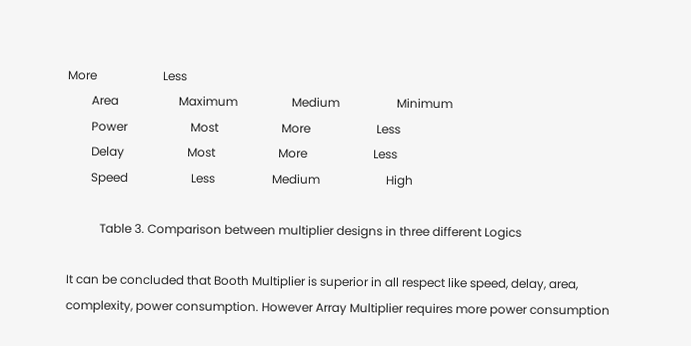More                      Less
        Area                    Maximum                  Medium                   Minimum
        Power                     Most                     More                      Less
        Delay                     Most                     More                      Less
        Speed                     Less                   Medium                      High

           Table 3. Comparison between multiplier designs in three different Logics

It can be concluded that Booth Multiplier is superior in all respect like speed, delay, area,
complexity, power consumption. However Array Multiplier requires more power consumption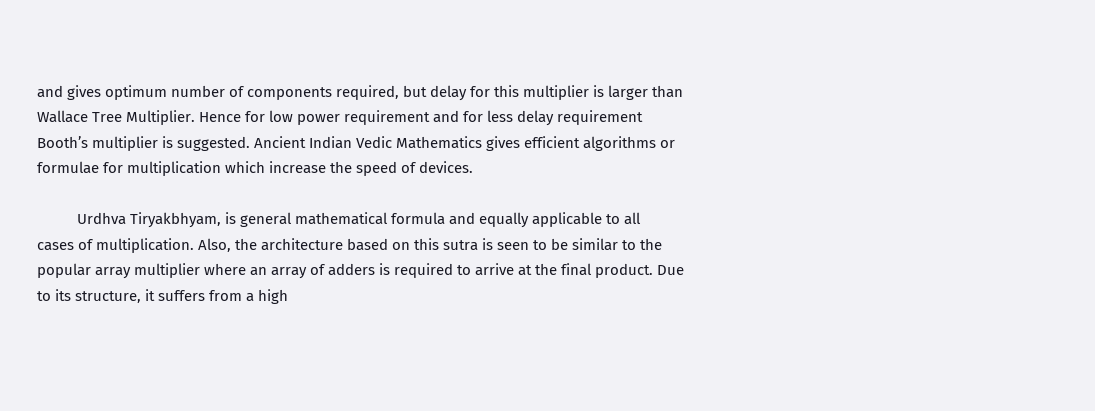and gives optimum number of components required, but delay for this multiplier is larger than
Wallace Tree Multiplier. Hence for low power requirement and for less delay requirement
Booth’s multiplier is suggested. Ancient Indian Vedic Mathematics gives efficient algorithms or
formulae for multiplication which increase the speed of devices.

          Urdhva Tiryakbhyam, is general mathematical formula and equally applicable to all
cases of multiplication. Also, the architecture based on this sutra is seen to be similar to the
popular array multiplier where an array of adders is required to arrive at the final product. Due
to its structure, it suffers from a high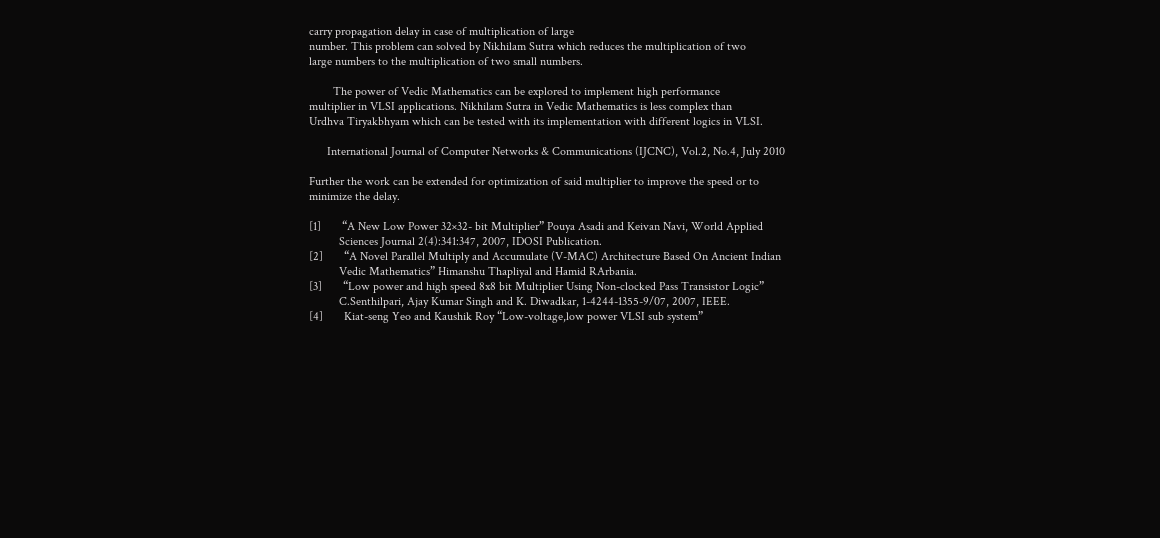carry propagation delay in case of multiplication of large
number. This problem can solved by Nikhilam Sutra which reduces the multiplication of two
large numbers to the multiplication of two small numbers.

        The power of Vedic Mathematics can be explored to implement high performance
multiplier in VLSI applications. Nikhilam Sutra in Vedic Mathematics is less complex than
Urdhva Tiryakbhyam which can be tested with its implementation with different logics in VLSI.

      International Journal of Computer Networks & Communications (IJCNC), Vol.2, No.4, July 2010

Further the work can be extended for optimization of said multiplier to improve the speed or to
minimize the delay.

[1]       “A New Low Power 32×32- bit Multiplier” Pouya Asadi and Keivan Navi, World Applied
          Sciences Journal 2(4):341:347, 2007, IDOSI Publication.
[2]       “A Novel Parallel Multiply and Accumulate (V-MAC) Architecture Based On Ancient Indian
          Vedic Mathematics” Himanshu Thapliyal and Hamid RArbania.
[3]       “Low power and high speed 8x8 bit Multiplier Using Non-clocked Pass Transistor Logic”
          C.Senthilpari, Ajay Kumar Singh and K. Diwadkar, 1-4244-1355-9/07, 2007, IEEE.
[4]       Kiat-seng Yeo and Kaushik Roy “Low-voltage,low power VLSI sub system”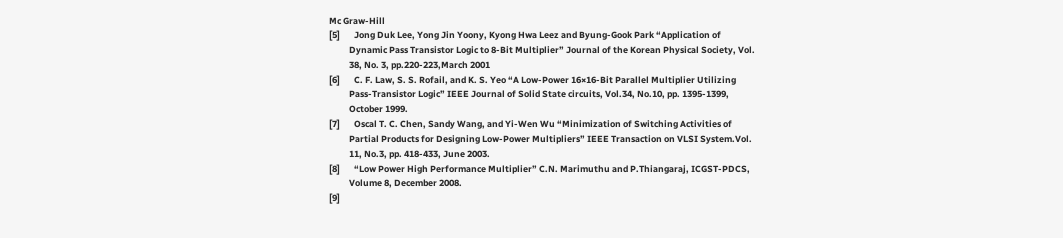Mc Graw-Hill
[5]       Jong Duk Lee, Yong Jin Yoony, Kyong Hwa Leez and Byung-Gook Park “Application of
          Dynamic Pass Transistor Logic to 8-Bit Multiplier” Journal of the Korean Physical Society, Vol.
          38, No. 3, pp.220-223,March 2001
[6]       C. F. Law, S. S. Rofail, and K. S. Yeo “A Low-Power 16×16-Bit Parallel Multiplier Utilizing
          Pass-Transistor Logic” IEEE Journal of Solid State circuits, Vol.34, No.10, pp. 1395-1399,
          October 1999.
[7]       Oscal T. C. Chen, Sandy Wang, and Yi-Wen Wu “Minimization of Switching Activities of
          Partial Products for Designing Low-Power Multipliers” IEEE Transaction on VLSI System.Vol.
          11, No.3, pp. 418-433, June 2003.
[8]       “Low Power High Performance Multiplier” C.N. Marimuthu and P.Thiangaraj, ICGST-PDCS,
          Volume 8, December 2008.
[9]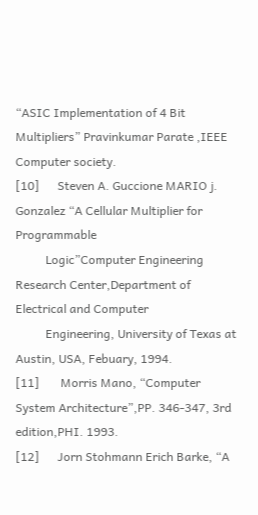“ASIC Implementation of 4 Bit Multipliers” Pravinkumar Parate ,IEEE Computer society.
[10]      Steven A. Guccione MARIO j. Gonzalez “A Cellular Multiplier for Programmable
          Logic”Computer Engineering Research Center,Department of Electrical and Computer
          Engineering, University of Texas at Austin, USA, Febuary, 1994.
[11]       Morris Mano, “Computer System Architecture”,PP. 346-347, 3rd edition,PHI. 1993.
[12]      Jorn Stohmann Erich Barke, “A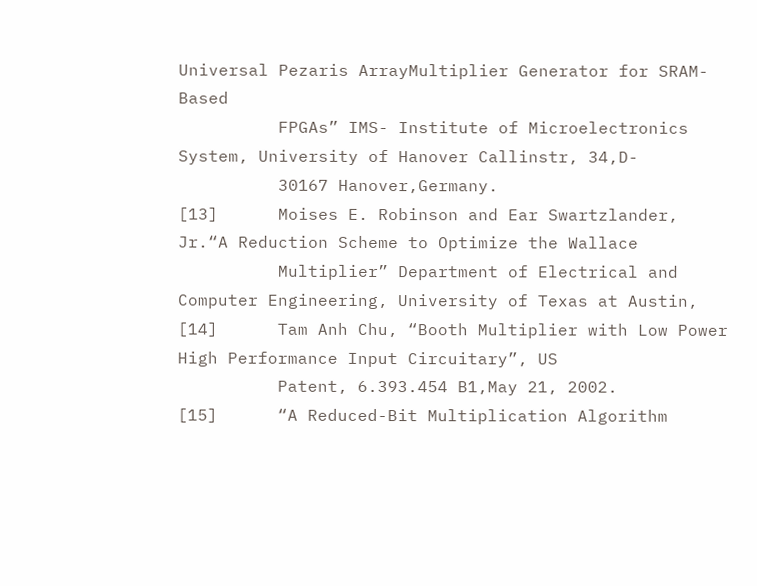Universal Pezaris ArrayMultiplier Generator for SRAM-Based
          FPGAs” IMS- Institute of Microelectronics System, University of Hanover Callinstr, 34,D-
          30167 Hanover,Germany.
[13]      Moises E. Robinson and Ear Swartzlander, Jr.“A Reduction Scheme to Optimize the Wallace
          Multiplier” Department of Electrical and Computer Engineering, University of Texas at Austin,
[14]      Tam Anh Chu, “Booth Multiplier with Low Power High Performance Input Circuitary”, US
          Patent, 6.393.454 B1,May 21, 2002.
[15]      “A Reduced-Bit Multiplication Algorithm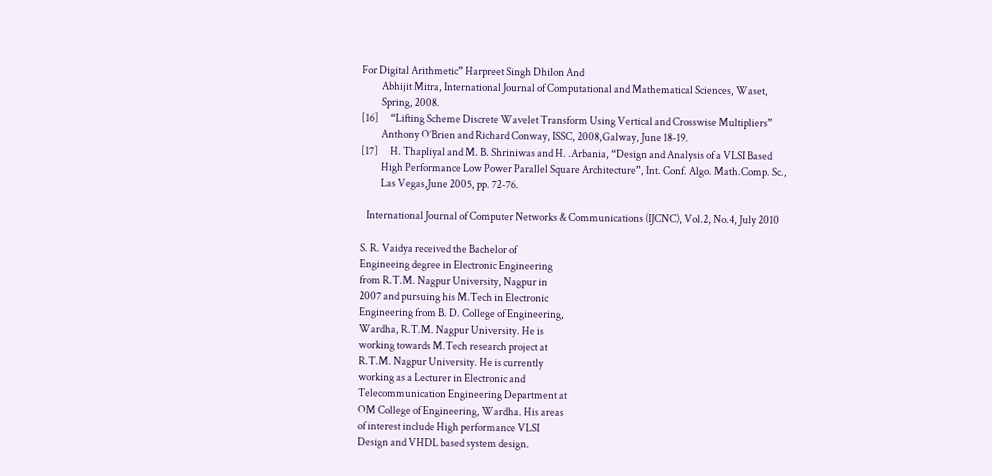For Digital Arithmetic” Harpreet Singh Dhilon And
          Abhijit Mitra, International Journal of Computational and Mathematical Sciences, Waset,
          Spring, 2008.
[16]      “Lifting Scheme Discrete Wavelet Transform Using Vertical and Crosswise Multipliers”
          Anthony O’Brien and Richard Conway, ISSC, 2008,Galway, June 18-19.
[17]      H. Thapliyal and M. B. Shriniwas and H. .Arbania, “Design and Analysis of a VLSI Based
          High Performance Low Power Parallel Square Architecture”, Int. Conf. Algo. Math.Comp. Sc.,
          Las Vegas,June 2005, pp. 72-76.

   International Journal of Computer Networks & Communications (IJCNC), Vol.2, No.4, July 2010

S. R. Vaidya received the Bachelor of
Engineeing degree in Electronic Engineering
from R.T.M. Nagpur University, Nagpur in
2007 and pursuing his M.Tech in Electronic
Engineering from B. D. College of Engineering,
Wardha, R.T.M. Nagpur University. He is
working towards M.Tech research project at
R.T.M. Nagpur University. He is currently
working as a Lecturer in Electronic and
Telecommunication Engineering Department at
OM College of Engineering, Wardha. His areas
of interest include High performance VLSI
Design and VHDL based system design.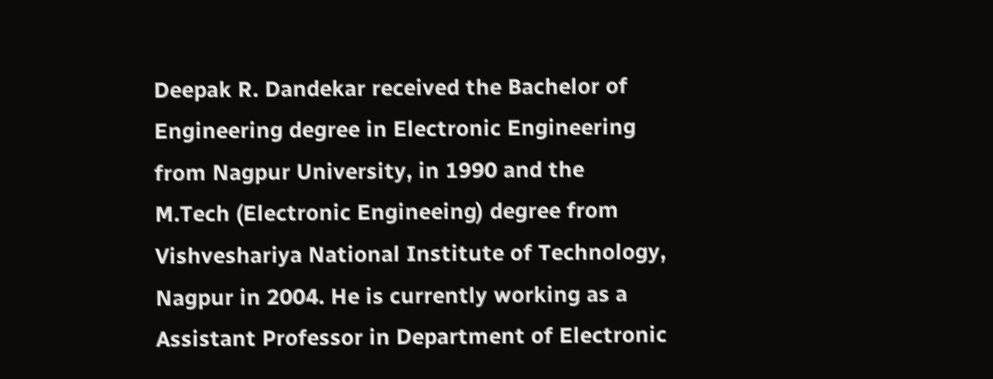Deepak R. Dandekar received the Bachelor of
Engineering degree in Electronic Engineering
from Nagpur University, in 1990 and the
M.Tech (Electronic Engineeing) degree from
Vishveshariya National Institute of Technology,
Nagpur in 2004. He is currently working as a
Assistant Professor in Department of Electronic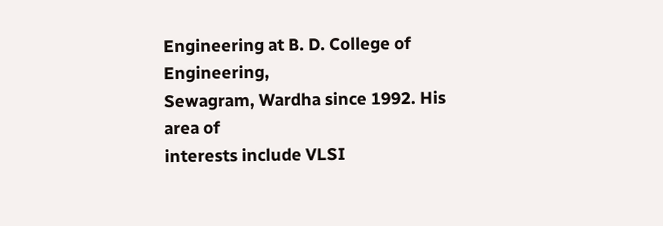Engineering at B. D. College of Engineering,
Sewagram, Wardha since 1992. His area of
interests include VLSI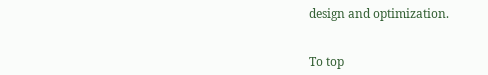design and optimization.


To top